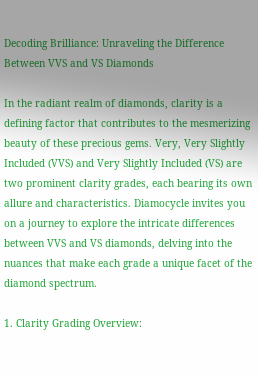Decoding Brilliance: Unraveling the Difference Between VVS and VS Diamonds

In the radiant realm of diamonds, clarity is a defining factor that contributes to the mesmerizing beauty of these precious gems. Very, Very Slightly Included (VVS) and Very Slightly Included (VS) are two prominent clarity grades, each bearing its own allure and characteristics. Diamocycle invites you on a journey to explore the intricate differences between VVS and VS diamonds, delving into the nuances that make each grade a unique facet of the diamond spectrum.

1. Clarity Grading Overview: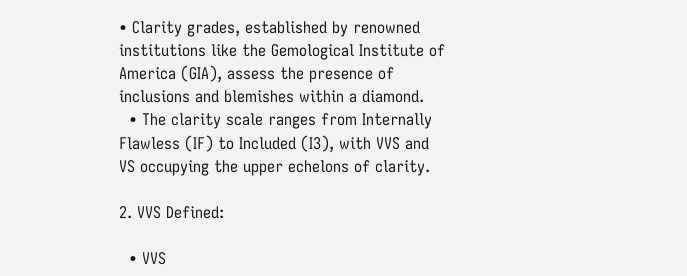• Clarity grades, established by renowned institutions like the Gemological Institute of America (GIA), assess the presence of inclusions and blemishes within a diamond.
  • The clarity scale ranges from Internally Flawless (IF) to Included (I3), with VVS and VS occupying the upper echelons of clarity.

2. VVS Defined:

  • VVS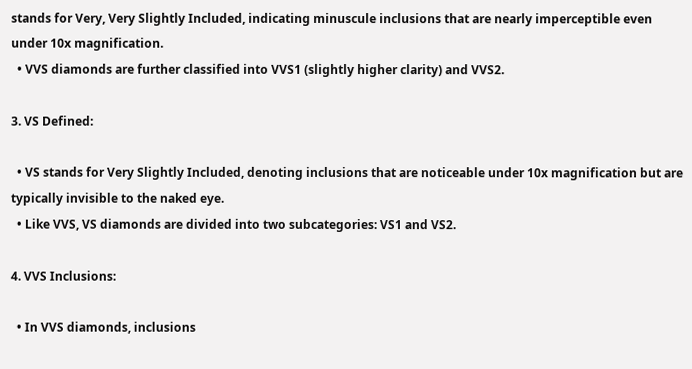stands for Very, Very Slightly Included, indicating minuscule inclusions that are nearly imperceptible even under 10x magnification.
  • VVS diamonds are further classified into VVS1 (slightly higher clarity) and VVS2.

3. VS Defined:

  • VS stands for Very Slightly Included, denoting inclusions that are noticeable under 10x magnification but are typically invisible to the naked eye.
  • Like VVS, VS diamonds are divided into two subcategories: VS1 and VS2.

4. VVS Inclusions:

  • In VVS diamonds, inclusions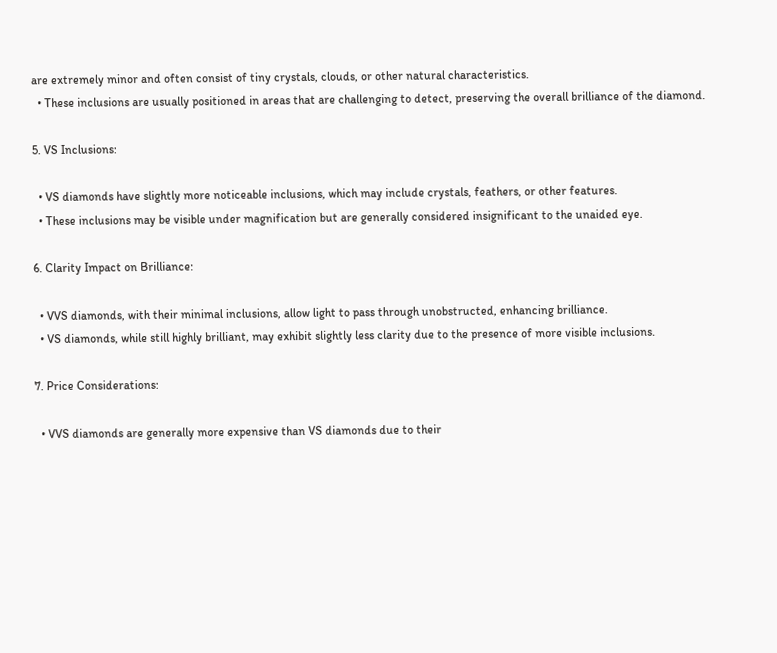are extremely minor and often consist of tiny crystals, clouds, or other natural characteristics.
  • These inclusions are usually positioned in areas that are challenging to detect, preserving the overall brilliance of the diamond.

5. VS Inclusions:

  • VS diamonds have slightly more noticeable inclusions, which may include crystals, feathers, or other features.
  • These inclusions may be visible under magnification but are generally considered insignificant to the unaided eye.

6. Clarity Impact on Brilliance:

  • VVS diamonds, with their minimal inclusions, allow light to pass through unobstructed, enhancing brilliance.
  • VS diamonds, while still highly brilliant, may exhibit slightly less clarity due to the presence of more visible inclusions.

7. Price Considerations:

  • VVS diamonds are generally more expensive than VS diamonds due to their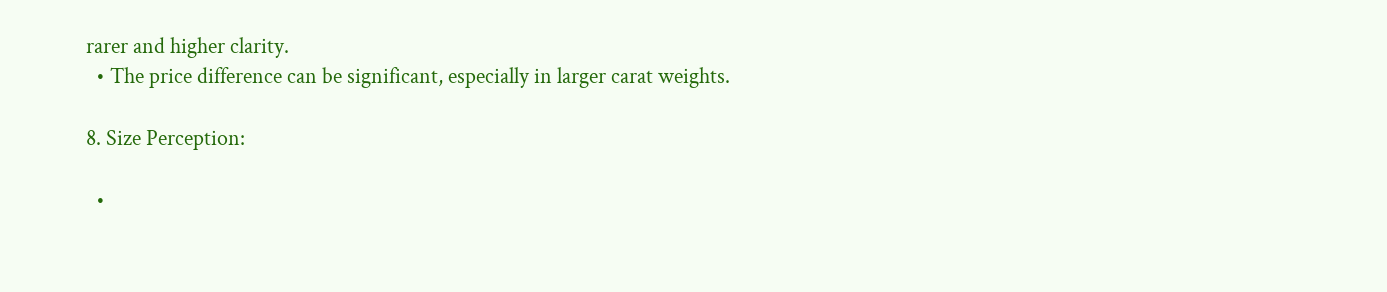rarer and higher clarity.
  • The price difference can be significant, especially in larger carat weights.

8. Size Perception:

  •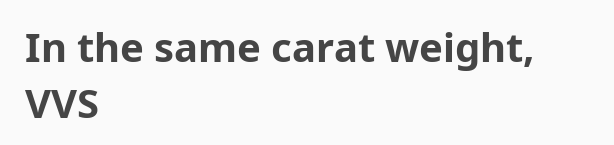In the same carat weight, VVS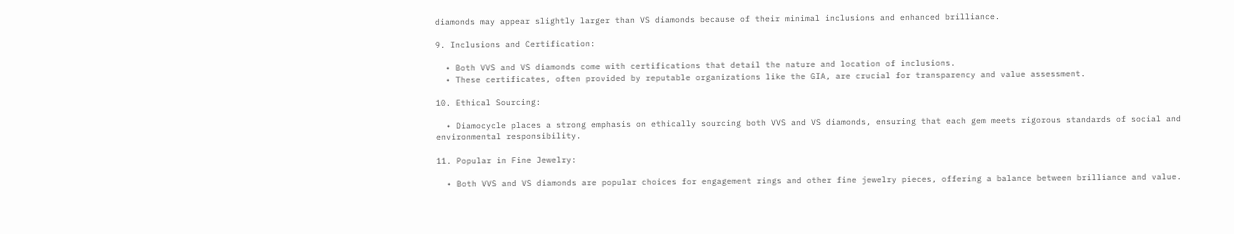diamonds may appear slightly larger than VS diamonds because of their minimal inclusions and enhanced brilliance.

9. Inclusions and Certification:

  • Both VVS and VS diamonds come with certifications that detail the nature and location of inclusions.
  • These certificates, often provided by reputable organizations like the GIA, are crucial for transparency and value assessment.

10. Ethical Sourcing:

  • Diamocycle places a strong emphasis on ethically sourcing both VVS and VS diamonds, ensuring that each gem meets rigorous standards of social and environmental responsibility.

11. Popular in Fine Jewelry:

  • Both VVS and VS diamonds are popular choices for engagement rings and other fine jewelry pieces, offering a balance between brilliance and value.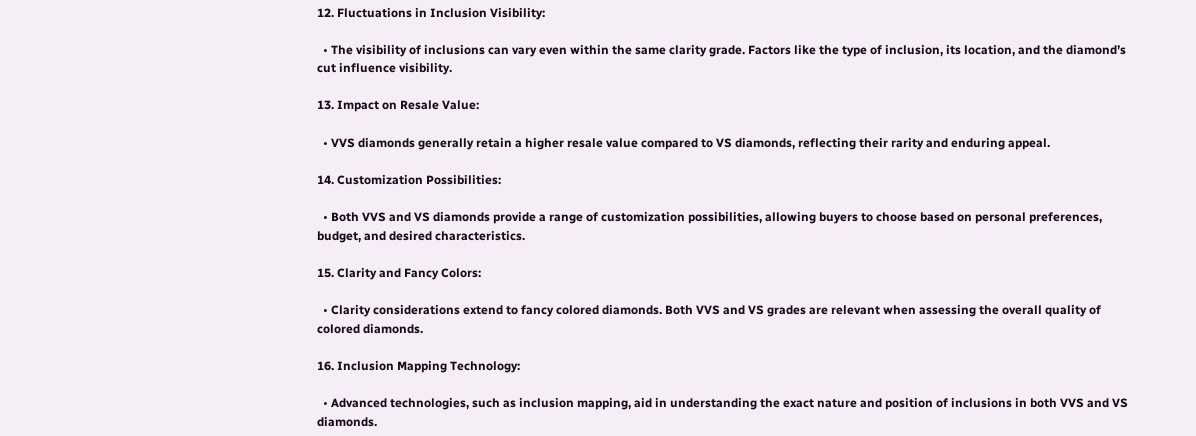12. Fluctuations in Inclusion Visibility:

  • The visibility of inclusions can vary even within the same clarity grade. Factors like the type of inclusion, its location, and the diamond’s cut influence visibility.

13. Impact on Resale Value:

  • VVS diamonds generally retain a higher resale value compared to VS diamonds, reflecting their rarity and enduring appeal.

14. Customization Possibilities:

  • Both VVS and VS diamonds provide a range of customization possibilities, allowing buyers to choose based on personal preferences, budget, and desired characteristics.

15. Clarity and Fancy Colors:

  • Clarity considerations extend to fancy colored diamonds. Both VVS and VS grades are relevant when assessing the overall quality of colored diamonds.

16. Inclusion Mapping Technology:

  • Advanced technologies, such as inclusion mapping, aid in understanding the exact nature and position of inclusions in both VVS and VS diamonds.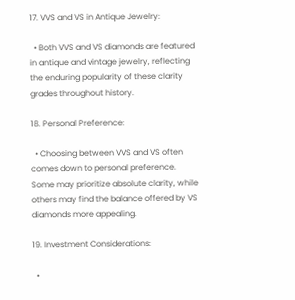17. VVS and VS in Antique Jewelry:

  • Both VVS and VS diamonds are featured in antique and vintage jewelry, reflecting the enduring popularity of these clarity grades throughout history.

18. Personal Preference:

  • Choosing between VVS and VS often comes down to personal preference. Some may prioritize absolute clarity, while others may find the balance offered by VS diamonds more appealing.

19. Investment Considerations:

  •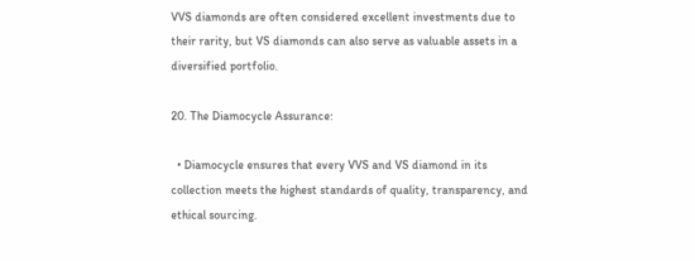VVS diamonds are often considered excellent investments due to their rarity, but VS diamonds can also serve as valuable assets in a diversified portfolio.

20. The Diamocycle Assurance:

  • Diamocycle ensures that every VVS and VS diamond in its collection meets the highest standards of quality, transparency, and ethical sourcing.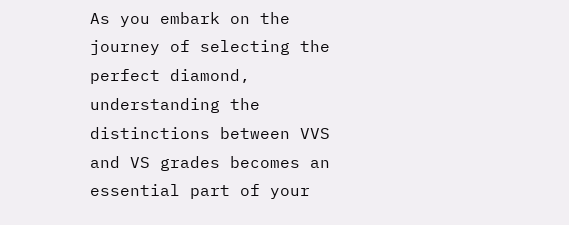As you embark on the journey of selecting the perfect diamond, understanding the distinctions between VVS and VS grades becomes an essential part of your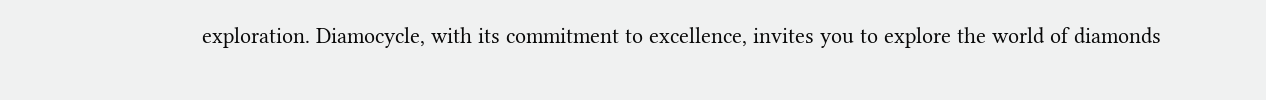exploration. Diamocycle, with its commitment to excellence, invites you to explore the world of diamonds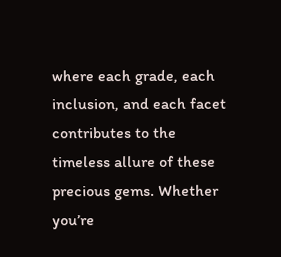where each grade, each inclusion, and each facet contributes to the timeless allure of these precious gems. Whether you’re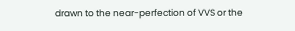drawn to the near-perfection of VVS or the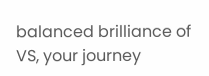balanced brilliance of VS, your journey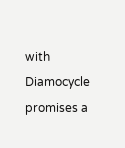with Diamocycle promises a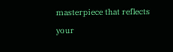masterpiece that reflects your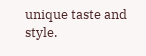unique taste and style.